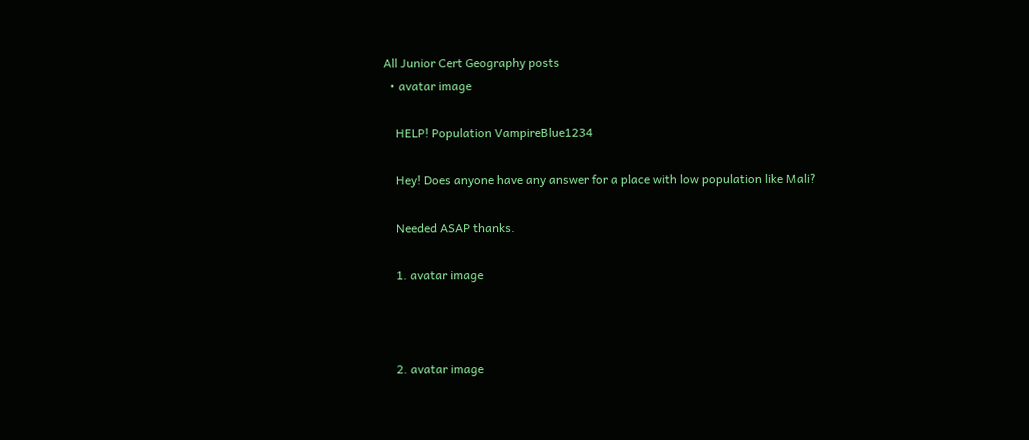All Junior Cert Geography posts
  • avatar image

    HELP! Population VampireBlue1234

    Hey! Does anyone have any answer for a place with low population like Mali?

    Needed ASAP thanks.

    1. avatar image



    2. avatar image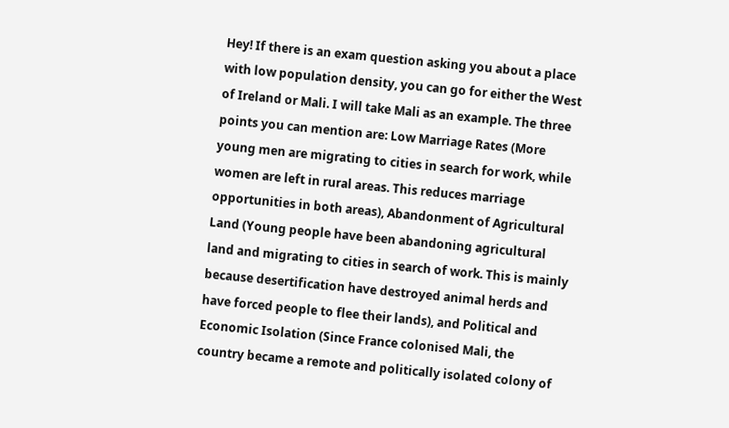Hey! If there is an exam question asking you about a place with low population density, you can go for either the West of Ireland or Mali. I will take Mali as an example. The three points you can mention are: Low Marriage Rates (More young men are migrating to cities in search for work, while women are left in rural areas. This reduces marriage opportunities in both areas), Abandonment of Agricultural Land (Young people have been abandoning agricultural land and migrating to cities in search of work. This is mainly because desertification have destroyed animal herds and have forced people to flee their lands), and Political and Economic Isolation (Since France colonised Mali, the country became a remote and politically isolated colony of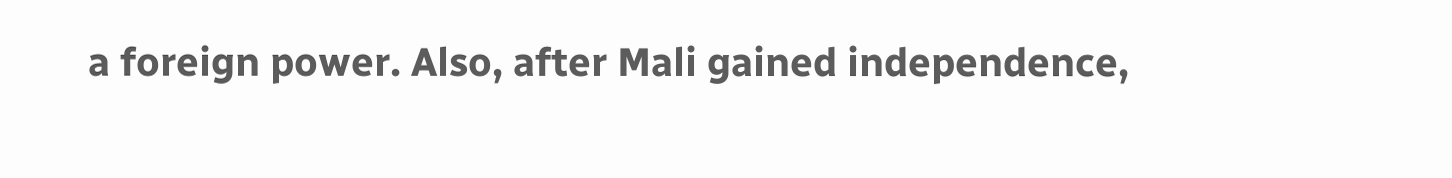a foreign power. Also, after Mali gained independence,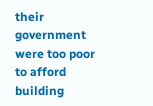their government were too poor to afford building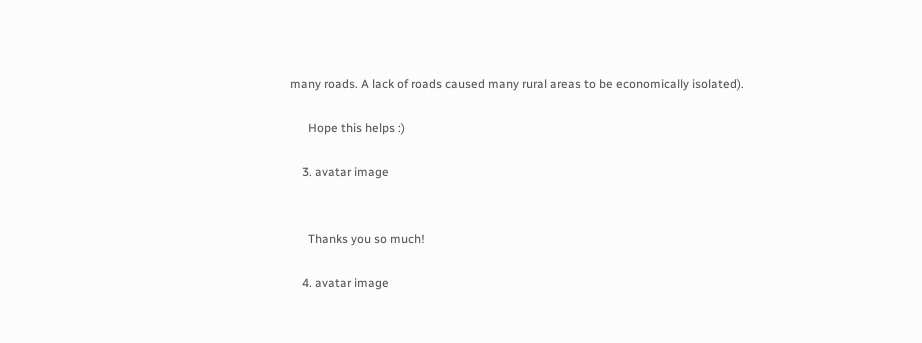many roads. A lack of roads caused many rural areas to be economically isolated).

      Hope this helps :)

    3. avatar image


      Thanks you so much!

    4. avatar image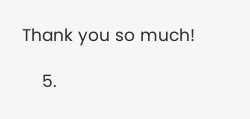Thank you so much!

    5.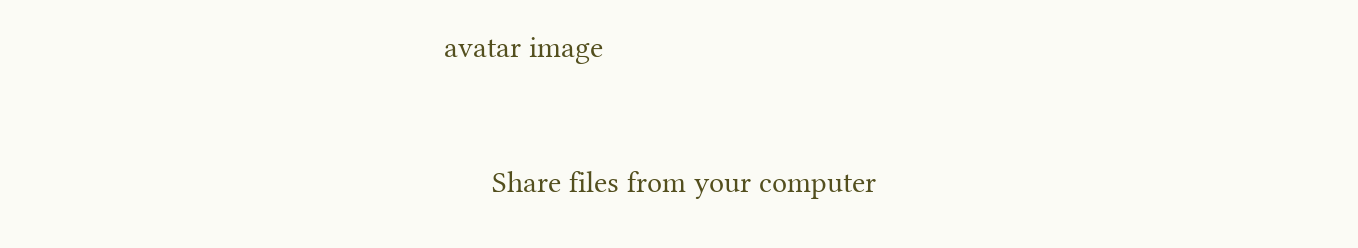avatar image


      Share files from your computer